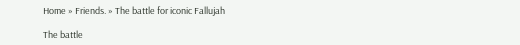Home » Friends. » The battle for iconic Fallujah

The battle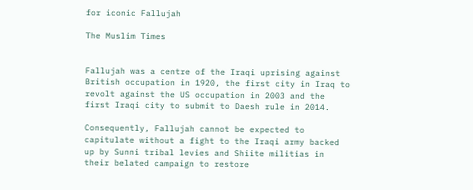for iconic Fallujah

The Muslim Times


Fallujah was a centre of the Iraqi uprising against British occupation in 1920, the first city in Iraq to revolt against the US occupation in 2003 and the first Iraqi city to submit to Daesh rule in 2014.

Consequently, Fallujah cannot be expected to capitulate without a fight to the Iraqi army backed up by Sunni tribal levies and Shiite militias in their belated campaign to restore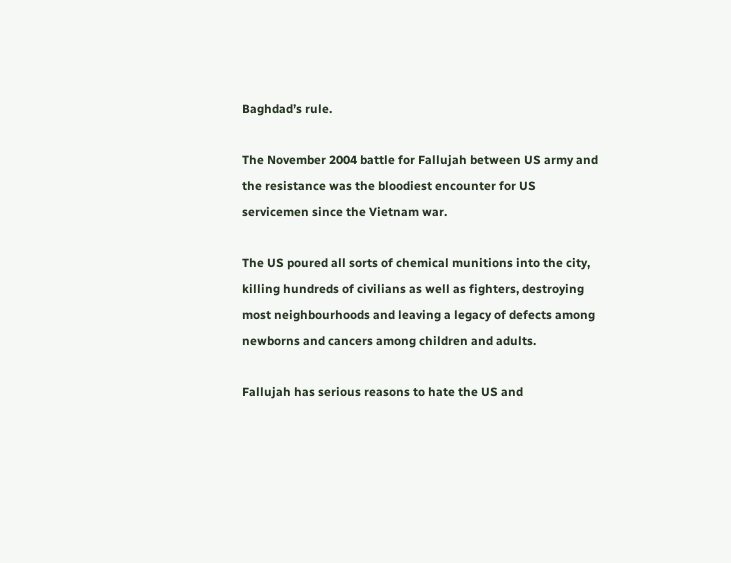Baghdad’s rule.

The November 2004 battle for Fallujah between US army and the resistance was the bloodiest encounter for US servicemen since the Vietnam war.

The US poured all sorts of chemical munitions into the city, killing hundreds of civilians as well as fighters, destroying most neighbourhoods and leaving a legacy of defects among newborns and cancers among children and adults.

Fallujah has serious reasons to hate the US and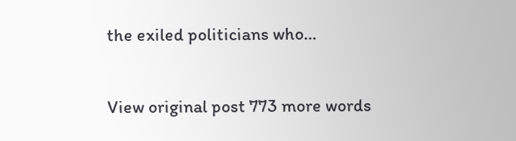the exiled politicians who…

View original post 773 more words